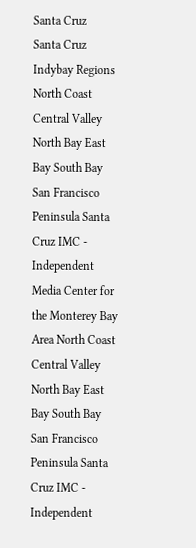Santa Cruz
Santa Cruz
Indybay Regions North Coast Central Valley North Bay East Bay South Bay San Francisco Peninsula Santa Cruz IMC - Independent Media Center for the Monterey Bay Area North Coast Central Valley North Bay East Bay South Bay San Francisco Peninsula Santa Cruz IMC - Independent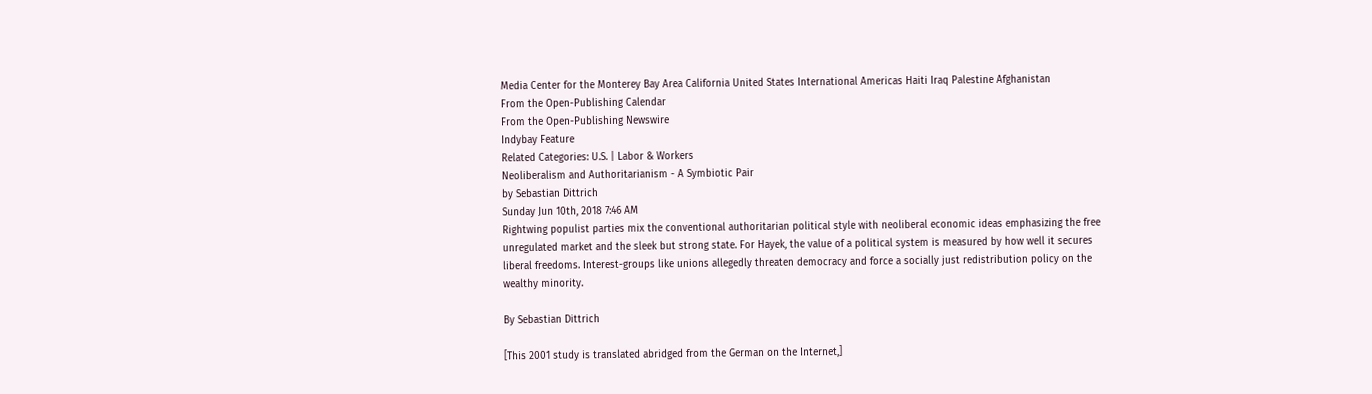Media Center for the Monterey Bay Area California United States International Americas Haiti Iraq Palestine Afghanistan
From the Open-Publishing Calendar
From the Open-Publishing Newswire
Indybay Feature
Related Categories: U.S. | Labor & Workers
Neoliberalism and Authoritarianism - A Symbiotic Pair
by Sebastian Dittrich
Sunday Jun 10th, 2018 7:46 AM
Rightwing populist parties mix the conventional authoritarian political style with neoliberal economic ideas emphasizing the free unregulated market and the sleek but strong state. For Hayek, the value of a political system is measured by how well it secures liberal freedoms. Interest-groups like unions allegedly threaten democracy and force a socially just redistribution policy on the wealthy minority.

By Sebastian Dittrich

[This 2001 study is translated abridged from the German on the Internet,]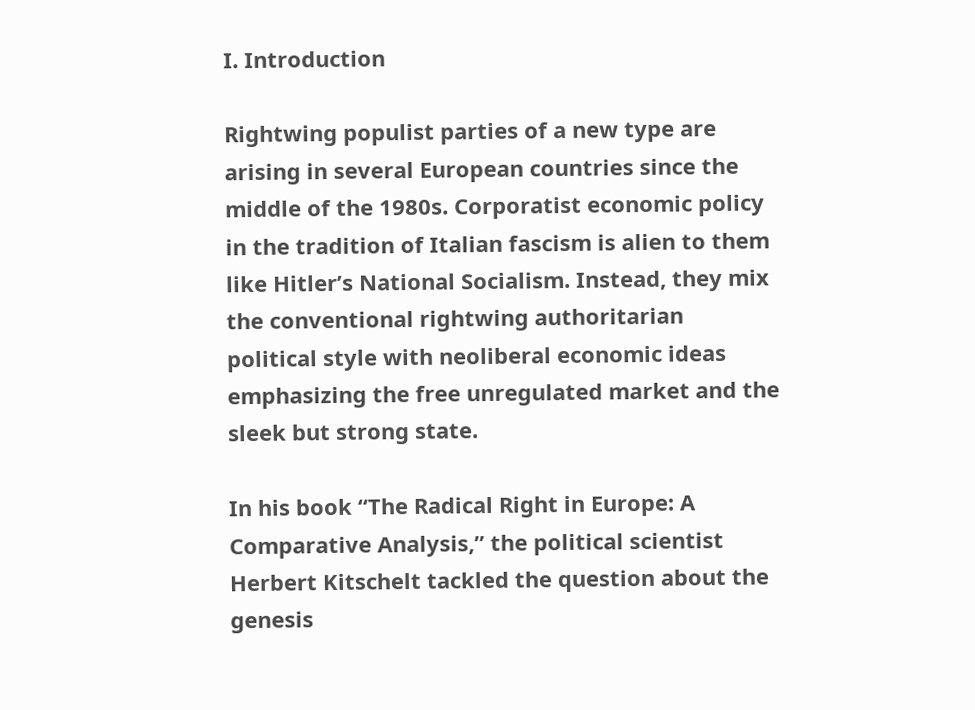I. Introduction

Rightwing populist parties of a new type are arising in several European countries since the middle of the 1980s. Corporatist economic policy in the tradition of Italian fascism is alien to them like Hitler’s National Socialism. Instead, they mix the conventional rightwing authoritarian political style with neoliberal economic ideas emphasizing the free unregulated market and the sleek but strong state.

In his book “The Radical Right in Europe: A Comparative Analysis,” the political scientist Herbert Kitschelt tackled the question about the genesis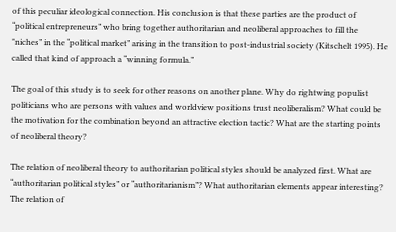of this peculiar ideological connection. His conclusion is that these parties are the product of “political entrepreneurs” who bring together authoritarian and neoliberal approaches to fill the "niches” in the “political market” arising in the transition to post-industrial society (Kitschelt 1995). He called that kind of approach a “winning formula.”

The goal of this study is to seek for other reasons on another plane. Why do rightwing populist politicians who are persons with values and worldview positions trust neoliberalism? What could be the motivation for the combination beyond an attractive election tactic? What are the starting points of neoliberal theory?

The relation of neoliberal theory to authoritarian political styles should be analyzed first. What are “authoritarian political styles” or “authoritarianism”? What authoritarian elements appear interesting? The relation of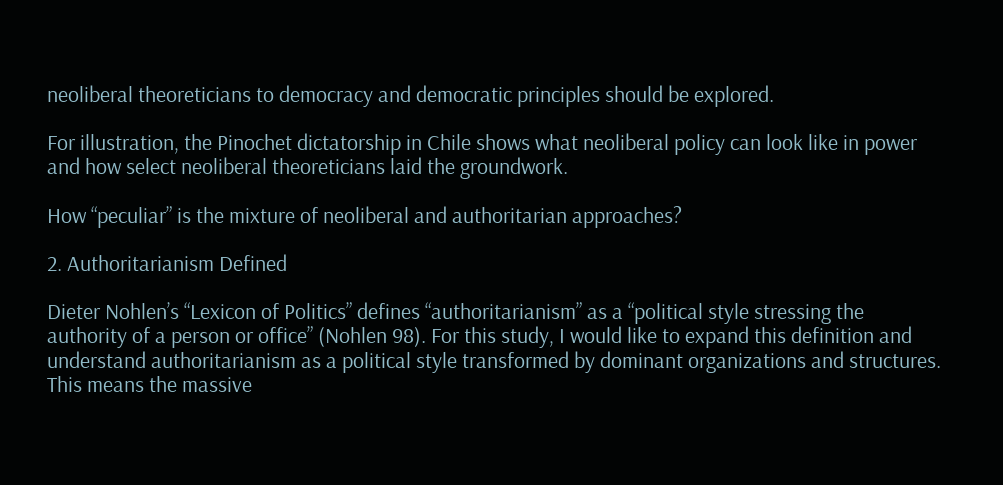neoliberal theoreticians to democracy and democratic principles should be explored.

For illustration, the Pinochet dictatorship in Chile shows what neoliberal policy can look like in power and how select neoliberal theoreticians laid the groundwork.

How “peculiar” is the mixture of neoliberal and authoritarian approaches?

2. Authoritarianism Defined

Dieter Nohlen’s “Lexicon of Politics” defines “authoritarianism” as a “political style stressing the authority of a person or office” (Nohlen 98). For this study, I would like to expand this definition and understand authoritarianism as a political style transformed by dominant organizations and structures. This means the massive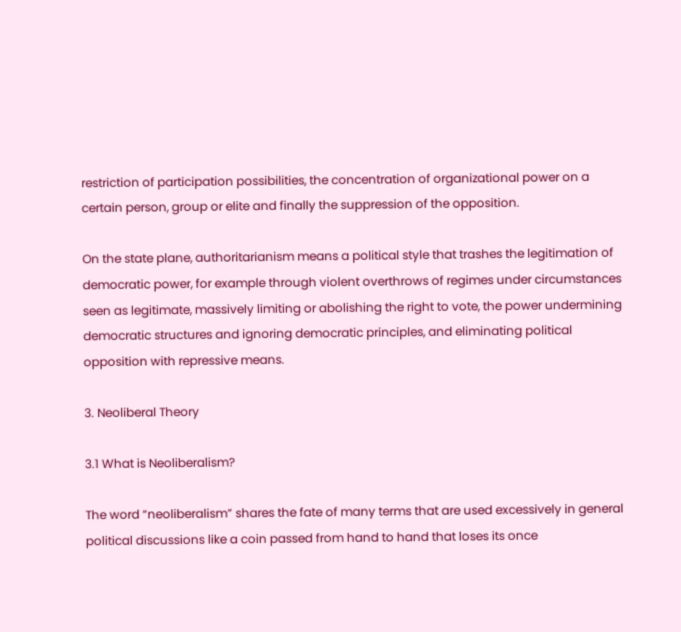restriction of participation possibilities, the concentration of organizational power on a certain person, group or elite and finally the suppression of the opposition.

On the state plane, authoritarianism means a political style that trashes the legitimation of democratic power, for example through violent overthrows of regimes under circumstances seen as legitimate, massively limiting or abolishing the right to vote, the power undermining democratic structures and ignoring democratic principles, and eliminating political opposition with repressive means.

3. Neoliberal Theory

3.1 What is Neoliberalism?

The word “neoliberalism” shares the fate of many terms that are used excessively in general political discussions like a coin passed from hand to hand that loses its once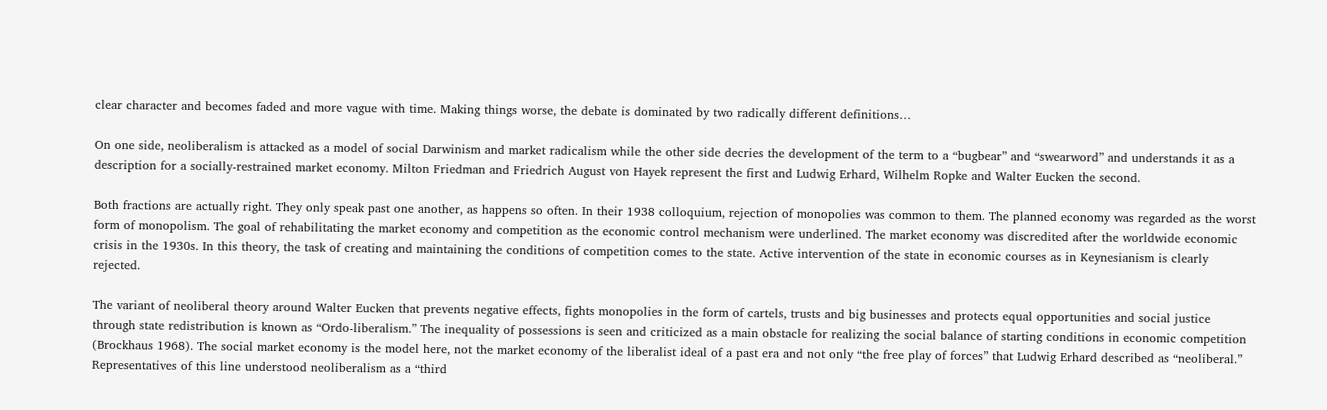clear character and becomes faded and more vague with time. Making things worse, the debate is dominated by two radically different definitions…

On one side, neoliberalism is attacked as a model of social Darwinism and market radicalism while the other side decries the development of the term to a “bugbear” and “swearword” and understands it as a description for a socially-restrained market economy. Milton Friedman and Friedrich August von Hayek represent the first and Ludwig Erhard, Wilhelm Ropke and Walter Eucken the second.

Both fractions are actually right. They only speak past one another, as happens so often. In their 1938 colloquium, rejection of monopolies was common to them. The planned economy was regarded as the worst form of monopolism. The goal of rehabilitating the market economy and competition as the economic control mechanism were underlined. The market economy was discredited after the worldwide economic crisis in the 1930s. In this theory, the task of creating and maintaining the conditions of competition comes to the state. Active intervention of the state in economic courses as in Keynesianism is clearly rejected.

The variant of neoliberal theory around Walter Eucken that prevents negative effects, fights monopolies in the form of cartels, trusts and big businesses and protects equal opportunities and social justice through state redistribution is known as “Ordo-liberalism.” The inequality of possessions is seen and criticized as a main obstacle for realizing the social balance of starting conditions in economic competition (Brockhaus 1968). The social market economy is the model here, not the market economy of the liberalist ideal of a past era and not only “the free play of forces” that Ludwig Erhard described as “neoliberal.” Representatives of this line understood neoliberalism as a “third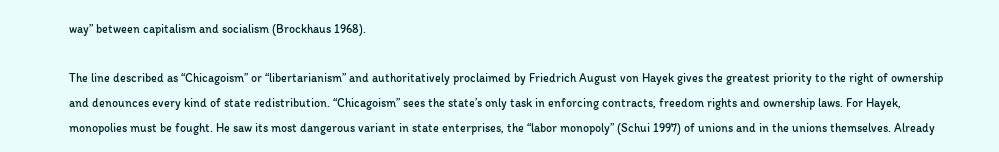way” between capitalism and socialism (Brockhaus 1968).

The line described as “Chicagoism” or “libertarianism” and authoritatively proclaimed by Friedrich August von Hayek gives the greatest priority to the right of ownership and denounces every kind of state redistribution. “Chicagoism” sees the state’s only task in enforcing contracts, freedom rights and ownership laws. For Hayek, monopolies must be fought. He saw its most dangerous variant in state enterprises, the “labor monopoly” (Schui 1997) of unions and in the unions themselves. Already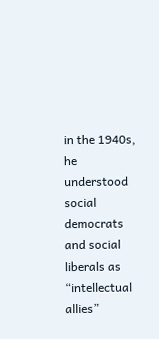in the 1940s, he understood social democrats and social liberals as “intellectual allies”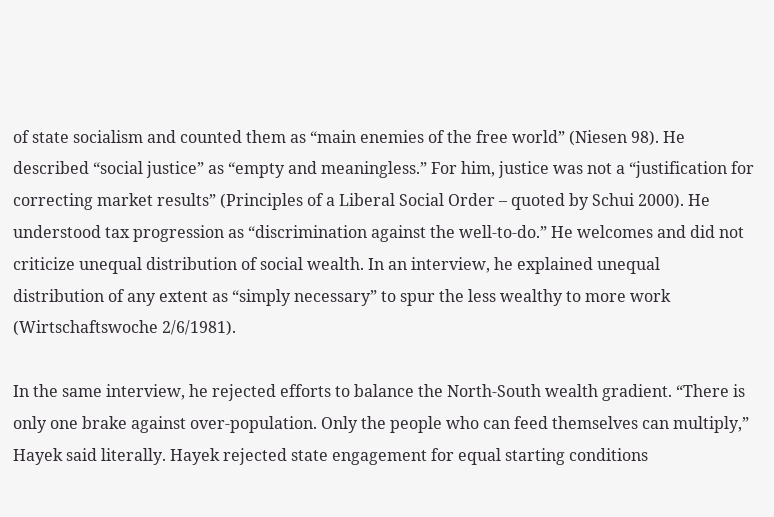of state socialism and counted them as “main enemies of the free world” (Niesen 98). He described “social justice” as “empty and meaningless.” For him, justice was not a “justification for correcting market results” (Principles of a Liberal Social Order – quoted by Schui 2000). He understood tax progression as “discrimination against the well-to-do.” He welcomes and did not criticize unequal distribution of social wealth. In an interview, he explained unequal distribution of any extent as “simply necessary” to spur the less wealthy to more work (Wirtschaftswoche 2/6/1981).

In the same interview, he rejected efforts to balance the North-South wealth gradient. “There is only one brake against over-population. Only the people who can feed themselves can multiply,” Hayek said literally. Hayek rejected state engagement for equal starting conditions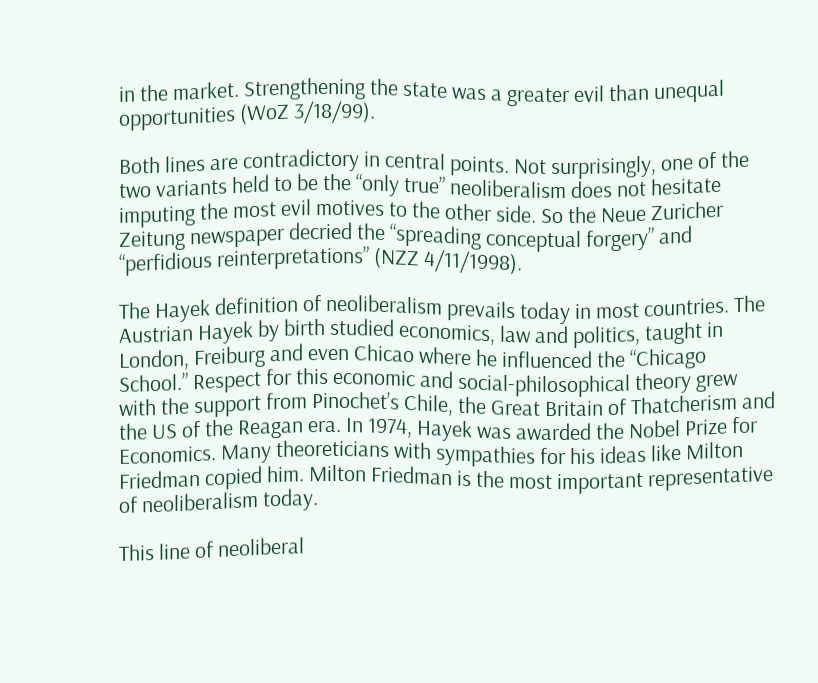in the market. Strengthening the state was a greater evil than unequal opportunities (WoZ 3/18/99).

Both lines are contradictory in central points. Not surprisingly, one of the two variants held to be the “only true” neoliberalism does not hesitate imputing the most evil motives to the other side. So the Neue Zuricher Zeitung newspaper decried the “spreading conceptual forgery” and “perfidious reinterpretations” (NZZ 4/11/1998).

The Hayek definition of neoliberalism prevails today in most countries. The Austrian Hayek by birth studied economics, law and politics, taught in London, Freiburg and even Chicao where he influenced the “Chicago School.” Respect for this economic and social-philosophical theory grew with the support from Pinochet’s Chile, the Great Britain of Thatcherism and the US of the Reagan era. In 1974, Hayek was awarded the Nobel Prize for Economics. Many theoreticians with sympathies for his ideas like Milton Friedman copied him. Milton Friedman is the most important representative of neoliberalism today.

This line of neoliberal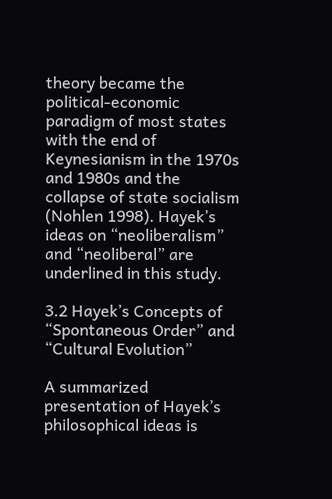theory became the political-economic paradigm of most states with the end of Keynesianism in the 1970s and 1980s and the collapse of state socialism (Nohlen 1998). Hayek’s ideas on “neoliberalism” and “neoliberal” are underlined in this study.

3.2 Hayek’s Concepts of “Spontaneous Order” and “Cultural Evolution”

A summarized presentation of Hayek’s philosophical ideas is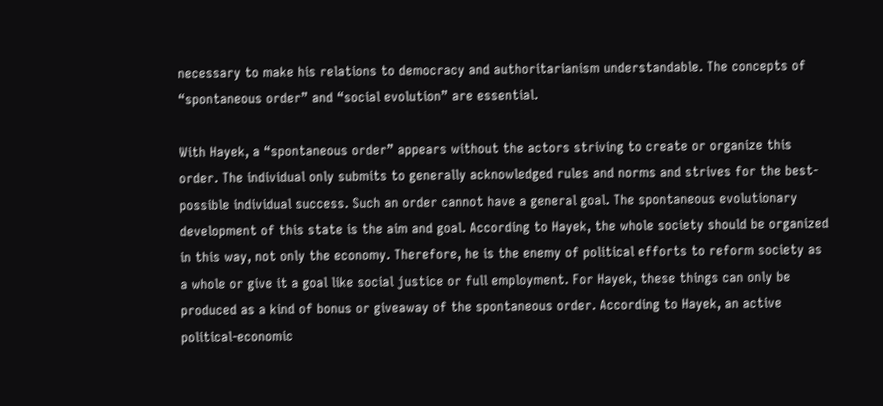necessary to make his relations to democracy and authoritarianism understandable. The concepts of “spontaneous order” and “social evolution” are essential.

With Hayek, a “spontaneous order” appears without the actors striving to create or organize this order. The individual only submits to generally acknowledged rules and norms and strives for the best-possible individual success. Such an order cannot have a general goal. The spontaneous evolutionary development of this state is the aim and goal. According to Hayek, the whole society should be organized in this way, not only the economy. Therefore, he is the enemy of political efforts to reform society as a whole or give it a goal like social justice or full employment. For Hayek, these things can only be produced as a kind of bonus or giveaway of the spontaneous order. According to Hayek, an active political-economic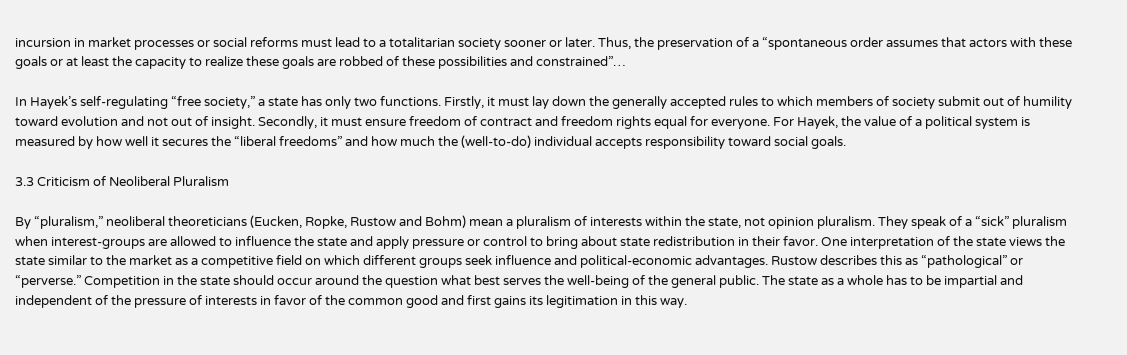incursion in market processes or social reforms must lead to a totalitarian society sooner or later. Thus, the preservation of a “spontaneous order assumes that actors with these goals or at least the capacity to realize these goals are robbed of these possibilities and constrained”…

In Hayek’s self-regulating “free society,” a state has only two functions. Firstly, it must lay down the generally accepted rules to which members of society submit out of humility toward evolution and not out of insight. Secondly, it must ensure freedom of contract and freedom rights equal for everyone. For Hayek, the value of a political system is measured by how well it secures the “liberal freedoms” and how much the (well-to-do) individual accepts responsibility toward social goals.

3.3 Criticism of Neoliberal Pluralism

By “pluralism,” neoliberal theoreticians (Eucken, Ropke, Rustow and Bohm) mean a pluralism of interests within the state, not opinion pluralism. They speak of a “sick” pluralism when interest-groups are allowed to influence the state and apply pressure or control to bring about state redistribution in their favor. One interpretation of the state views the state similar to the market as a competitive field on which different groups seek influence and political-economic advantages. Rustow describes this as “pathological” or “perverse.” Competition in the state should occur around the question what best serves the well-being of the general public. The state as a whole has to be impartial and independent of the pressure of interests in favor of the common good and first gains its legitimation in this way.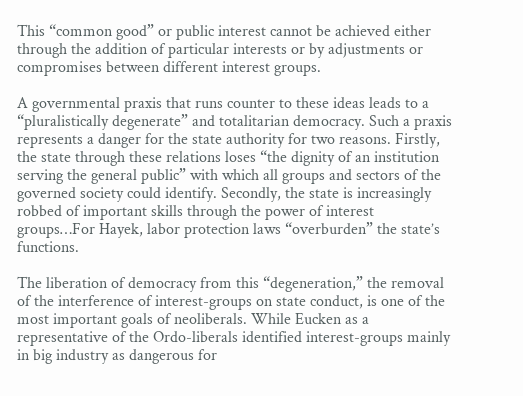This “common good” or public interest cannot be achieved either through the addition of particular interests or by adjustments or compromises between different interest groups.

A governmental praxis that runs counter to these ideas leads to a “pluralistically degenerate” and totalitarian democracy. Such a praxis represents a danger for the state authority for two reasons. Firstly, the state through these relations loses “the dignity of an institution serving the general public” with which all groups and sectors of the governed society could identify. Secondly, the state is increasingly robbed of important skills through the power of interest groups…For Hayek, labor protection laws “overburden” the state’s functions.

The liberation of democracy from this “degeneration,” the removal of the interference of interest-groups on state conduct, is one of the most important goals of neoliberals. While Eucken as a representative of the Ordo-liberals identified interest-groups mainly in big industry as dangerous for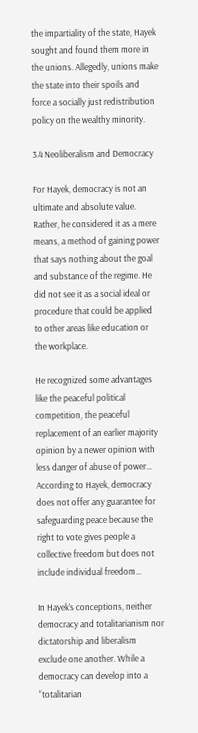the impartiality of the state, Hayek sought and found them more in the unions. Allegedly, unions make the state into their spoils and force a socially just redistribution policy on the wealthy minority.

3.4 Neoliberalism and Democracy

For Hayek, democracy is not an ultimate and absolute value. Rather, he considered it as a mere means, a method of gaining power that says nothing about the goal and substance of the regime. He did not see it as a social ideal or procedure that could be applied to other areas like education or the workplace.

He recognized some advantages like the peaceful political competition, the peaceful replacement of an earlier majority opinion by a newer opinion with less danger of abuse of power… According to Hayek, democracy does not offer any guarantee for safeguarding peace because the right to vote gives people a collective freedom but does not include individual freedom…

In Hayek’s conceptions, neither democracy and totalitarianism nor dictatorship and liberalism exclude one another. While a democracy can develop into a “totalitarian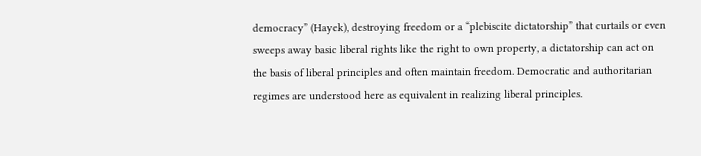democracy” (Hayek), destroying freedom or a “plebiscite dictatorship” that curtails or even sweeps away basic liberal rights like the right to own property, a dictatorship can act on the basis of liberal principles and often maintain freedom. Democratic and authoritarian regimes are understood here as equivalent in realizing liberal principles.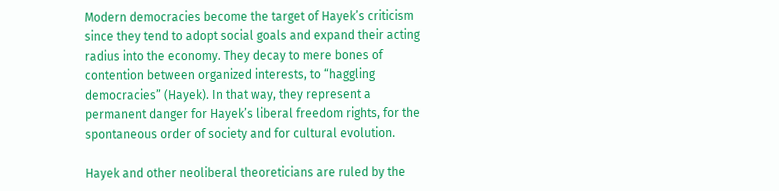Modern democracies become the target of Hayek’s criticism since they tend to adopt social goals and expand their acting radius into the economy. They decay to mere bones of contention between organized interests, to “haggling democracies” (Hayek). In that way, they represent a permanent danger for Hayek’s liberal freedom rights, for the spontaneous order of society and for cultural evolution.

Hayek and other neoliberal theoreticians are ruled by the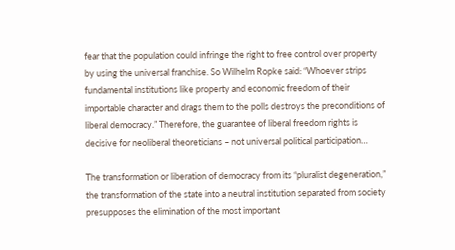fear that the population could infringe the right to free control over property by using the universal franchise. So Wilhelm Ropke said: “Whoever strips fundamental institutions like property and economic freedom of their importable character and drags them to the polls destroys the preconditions of liberal democracy.” Therefore, the guarantee of liberal freedom rights is decisive for neoliberal theoreticians – not universal political participation…

The transformation or liberation of democracy from its “pluralist degeneration,” the transformation of the state into a neutral institution separated from society presupposes the elimination of the most important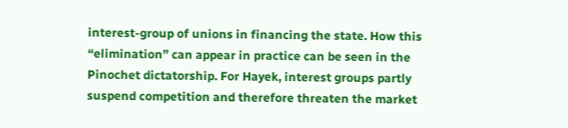interest-group of unions in financing the state. How this “elimination” can appear in practice can be seen in the Pinochet dictatorship. For Hayek, interest groups partly suspend competition and therefore threaten the market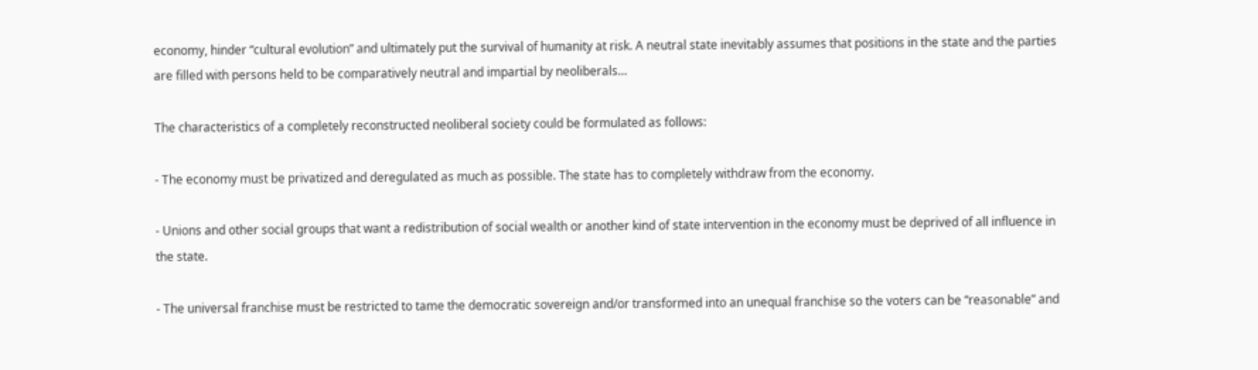economy, hinder “cultural evolution” and ultimately put the survival of humanity at risk. A neutral state inevitably assumes that positions in the state and the parties are filled with persons held to be comparatively neutral and impartial by neoliberals…

The characteristics of a completely reconstructed neoliberal society could be formulated as follows:

- The economy must be privatized and deregulated as much as possible. The state has to completely withdraw from the economy.

- Unions and other social groups that want a redistribution of social wealth or another kind of state intervention in the economy must be deprived of all influence in the state.

- The universal franchise must be restricted to tame the democratic sovereign and/or transformed into an unequal franchise so the voters can be “reasonable” and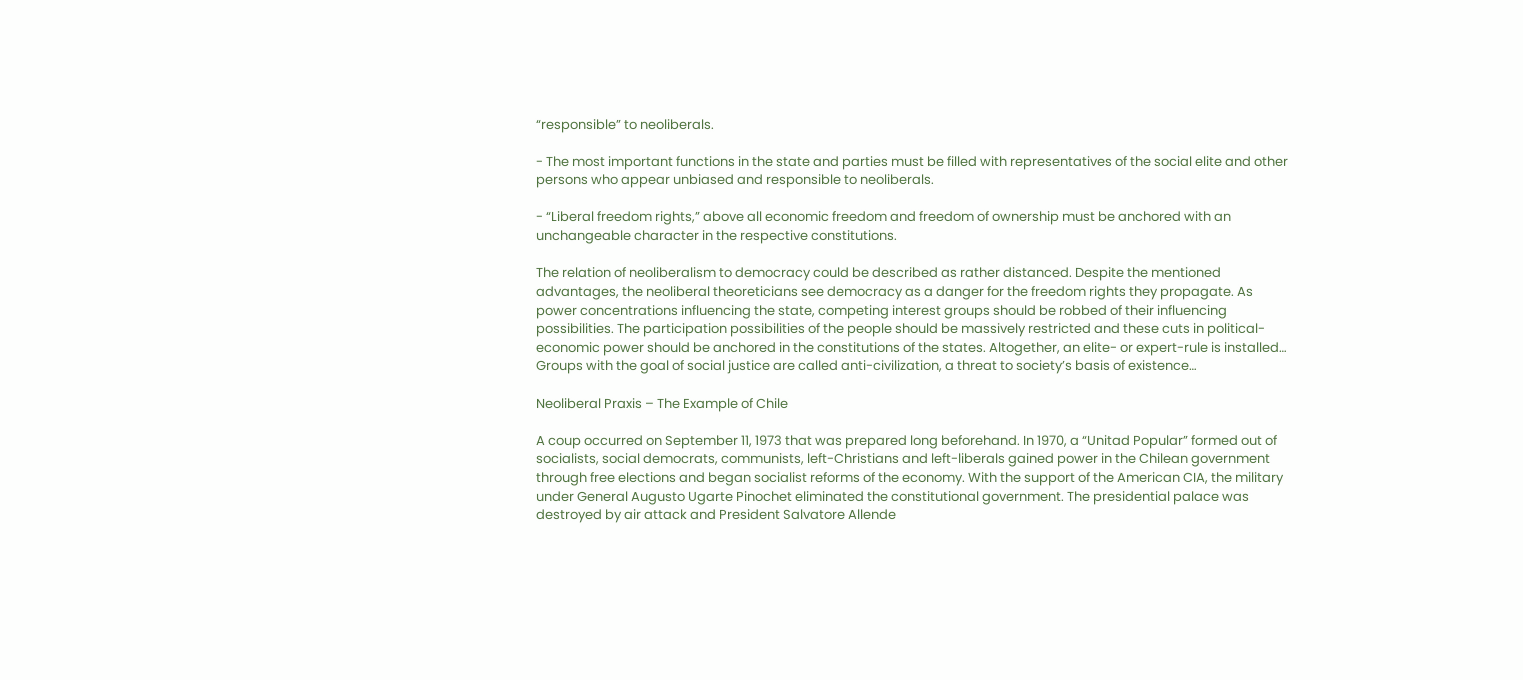“responsible” to neoliberals.

- The most important functions in the state and parties must be filled with representatives of the social elite and other persons who appear unbiased and responsible to neoliberals.

- “Liberal freedom rights,” above all economic freedom and freedom of ownership must be anchored with an unchangeable character in the respective constitutions.

The relation of neoliberalism to democracy could be described as rather distanced. Despite the mentioned advantages, the neoliberal theoreticians see democracy as a danger for the freedom rights they propagate. As power concentrations influencing the state, competing interest groups should be robbed of their influencing possibilities. The participation possibilities of the people should be massively restricted and these cuts in political-economic power should be anchored in the constitutions of the states. Altogether, an elite- or expert-rule is installed… Groups with the goal of social justice are called anti-civilization, a threat to society’s basis of existence…

Neoliberal Praxis – The Example of Chile

A coup occurred on September 11, 1973 that was prepared long beforehand. In 1970, a “Unitad Popular” formed out of socialists, social democrats, communists, left-Christians and left-liberals gained power in the Chilean government through free elections and began socialist reforms of the economy. With the support of the American CIA, the military under General Augusto Ugarte Pinochet eliminated the constitutional government. The presidential palace was destroyed by air attack and President Salvatore Allende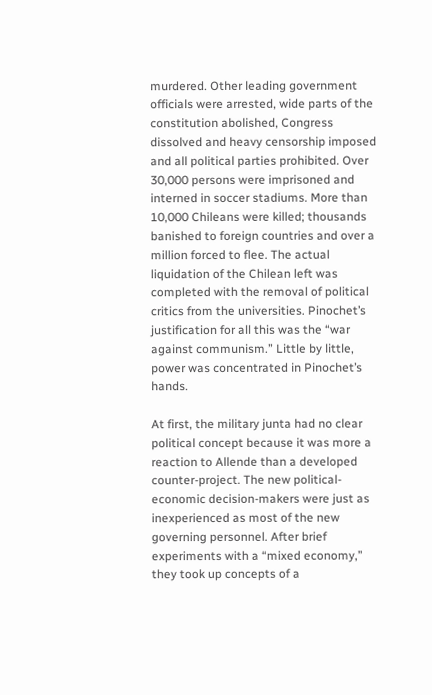murdered. Other leading government officials were arrested, wide parts of the constitution abolished, Congress dissolved and heavy censorship imposed and all political parties prohibited. Over 30,000 persons were imprisoned and interned in soccer stadiums. More than 10,000 Chileans were killed; thousands banished to foreign countries and over a million forced to flee. The actual liquidation of the Chilean left was completed with the removal of political critics from the universities. Pinochet’s justification for all this was the “war against communism.” Little by little, power was concentrated in Pinochet’s hands.

At first, the military junta had no clear political concept because it was more a reaction to Allende than a developed counter-project. The new political-economic decision-makers were just as inexperienced as most of the new governing personnel. After brief experiments with a “mixed economy,” they took up concepts of a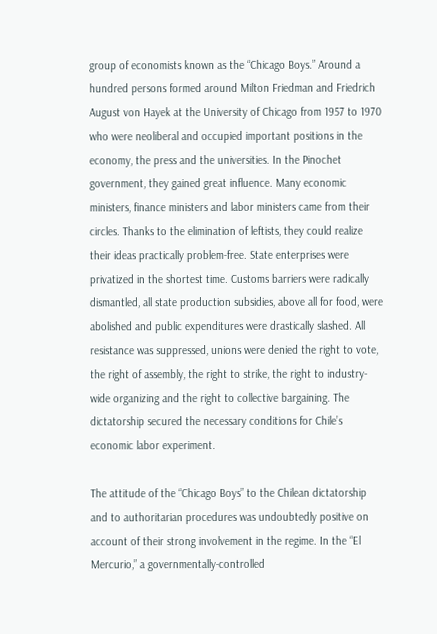group of economists known as the “Chicago Boys.” Around a hundred persons formed around Milton Friedman and Friedrich August von Hayek at the University of Chicago from 1957 to 1970 who were neoliberal and occupied important positions in the economy, the press and the universities. In the Pinochet government, they gained great influence. Many economic ministers, finance ministers and labor ministers came from their circles. Thanks to the elimination of leftists, they could realize their ideas practically problem-free. State enterprises were privatized in the shortest time. Customs barriers were radically dismantled, all state production subsidies, above all for food, were abolished and public expenditures were drastically slashed. All resistance was suppressed, unions were denied the right to vote, the right of assembly, the right to strike, the right to industry-wide organizing and the right to collective bargaining. The dictatorship secured the necessary conditions for Chile’s economic labor experiment.

The attitude of the “Chicago Boys” to the Chilean dictatorship and to authoritarian procedures was undoubtedly positive on account of their strong involvement in the regime. In the “El Mercurio,” a governmentally-controlled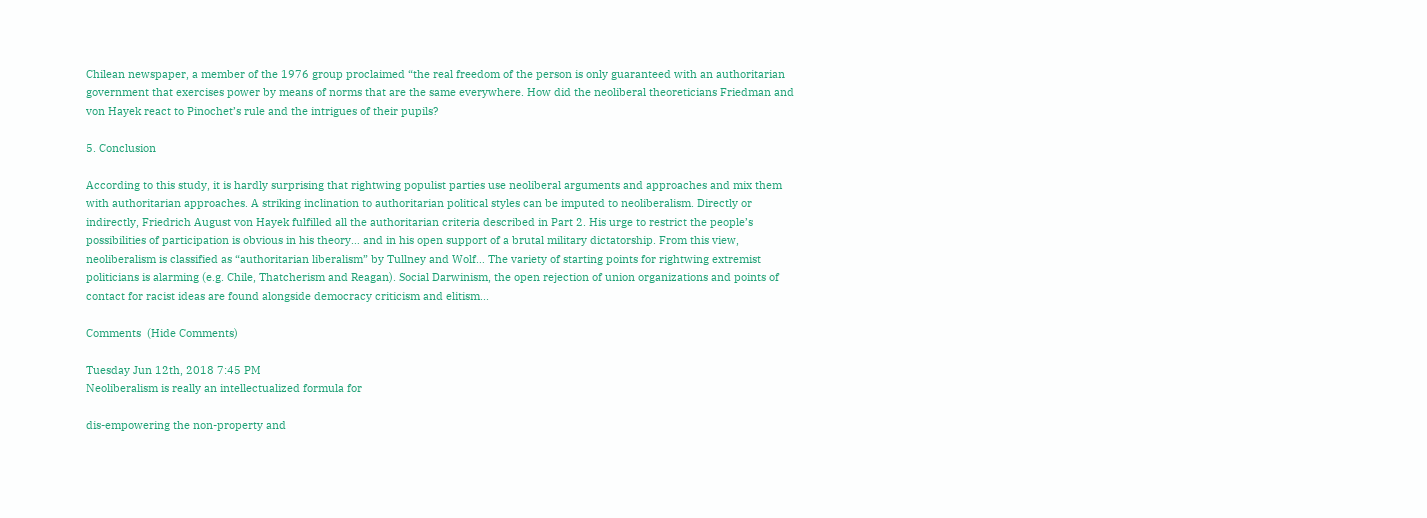Chilean newspaper, a member of the 1976 group proclaimed “the real freedom of the person is only guaranteed with an authoritarian government that exercises power by means of norms that are the same everywhere. How did the neoliberal theoreticians Friedman and von Hayek react to Pinochet’s rule and the intrigues of their pupils?

5. Conclusion

According to this study, it is hardly surprising that rightwing populist parties use neoliberal arguments and approaches and mix them with authoritarian approaches. A striking inclination to authoritarian political styles can be imputed to neoliberalism. Directly or indirectly, Friedrich August von Hayek fulfilled all the authoritarian criteria described in Part 2. His urge to restrict the people’s possibilities of participation is obvious in his theory… and in his open support of a brutal military dictatorship. From this view, neoliberalism is classified as “authoritarian liberalism” by Tullney and Wolf… The variety of starting points for rightwing extremist politicians is alarming (e.g. Chile, Thatcherism and Reagan). Social Darwinism, the open rejection of union organizations and points of contact for racist ideas are found alongside democracy criticism and elitism...

Comments  (Hide Comments)

Tuesday Jun 12th, 2018 7:45 PM
Neoliberalism is really an intellectualized formula for

dis-empowering the non-property and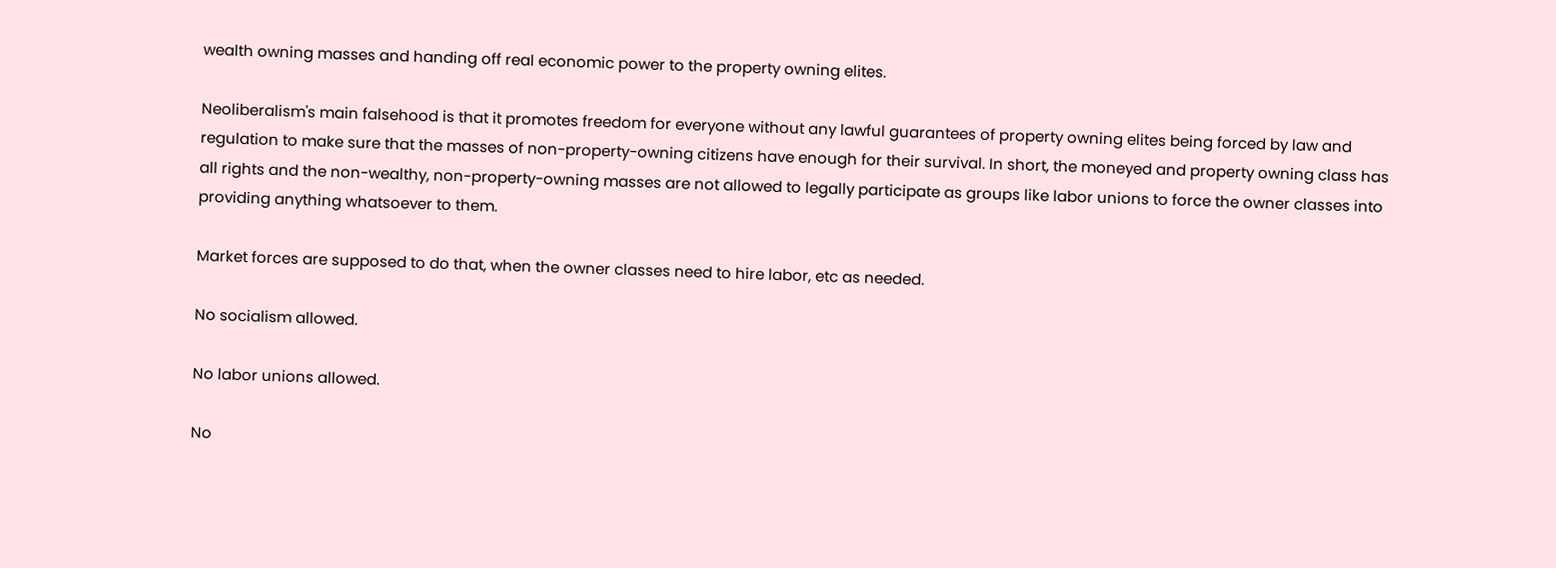wealth owning masses and handing off real economic power to the property owning elites.

Neoliberalism's main falsehood is that it promotes freedom for everyone without any lawful guarantees of property owning elites being forced by law and regulation to make sure that the masses of non-property-owning citizens have enough for their survival. In short, the moneyed and property owning class has all rights and the non-wealthy, non-property-owning masses are not allowed to legally participate as groups like labor unions to force the owner classes into providing anything whatsoever to them.

Market forces are supposed to do that, when the owner classes need to hire labor, etc as needed.

No socialism allowed.

No labor unions allowed.

No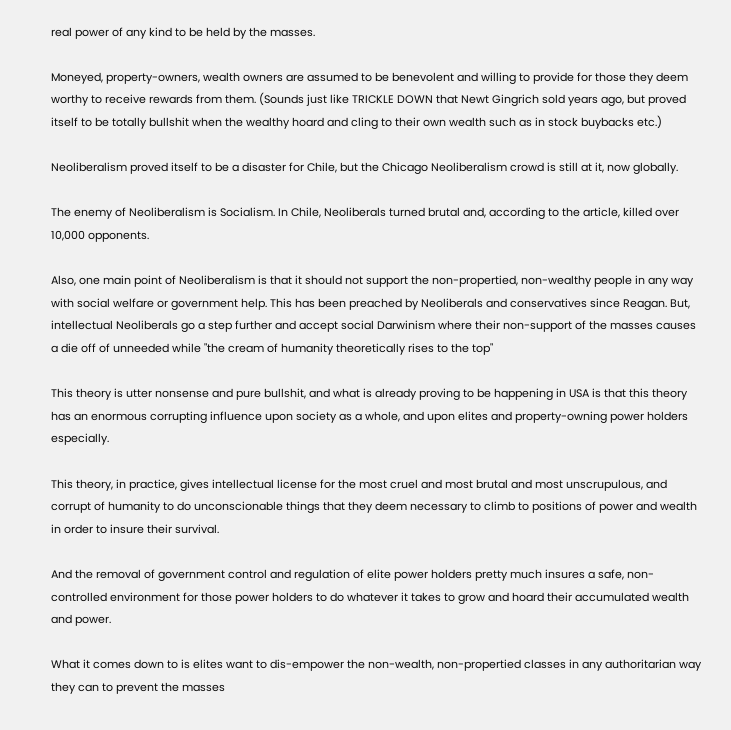real power of any kind to be held by the masses.

Moneyed, property-owners, wealth owners are assumed to be benevolent and willing to provide for those they deem worthy to receive rewards from them. (Sounds just like TRICKLE DOWN that Newt Gingrich sold years ago, but proved itself to be totally bullshit when the wealthy hoard and cling to their own wealth such as in stock buybacks etc.)

Neoliberalism proved itself to be a disaster for Chile, but the Chicago Neoliberalism crowd is still at it, now globally.

The enemy of Neoliberalism is Socialism. In Chile, Neoliberals turned brutal and, according to the article, killed over 10,000 opponents.

Also, one main point of Neoliberalism is that it should not support the non-propertied, non-wealthy people in any way with social welfare or government help. This has been preached by Neoliberals and conservatives since Reagan. But, intellectual Neoliberals go a step further and accept social Darwinism where their non-support of the masses causes a die off of unneeded while "the cream of humanity theoretically rises to the top"

This theory is utter nonsense and pure bullshit, and what is already proving to be happening in USA is that this theory has an enormous corrupting influence upon society as a whole, and upon elites and property-owning power holders especially.

This theory, in practice, gives intellectual license for the most cruel and most brutal and most unscrupulous, and corrupt of humanity to do unconscionable things that they deem necessary to climb to positions of power and wealth in order to insure their survival.

And the removal of government control and regulation of elite power holders pretty much insures a safe, non-controlled environment for those power holders to do whatever it takes to grow and hoard their accumulated wealth and power.

What it comes down to is elites want to dis-empower the non-wealth, non-propertied classes in any authoritarian way they can to prevent the masses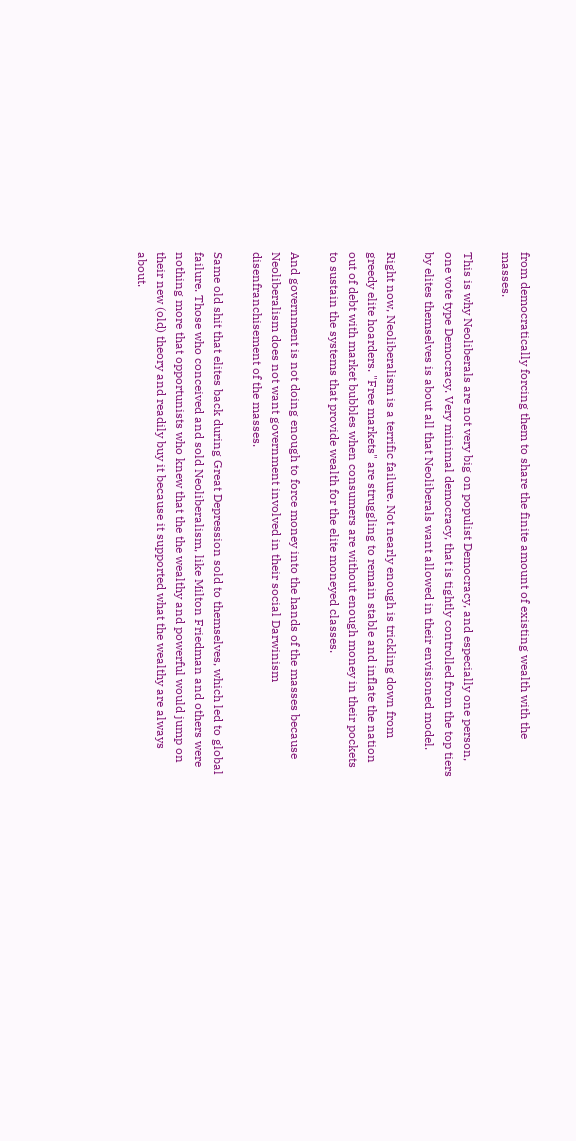from democratically forcing them to share the finite amount of existing wealth with the masses.

This is why Neoliberals are not very big on populist Democracy, and especially one person, one vote type Democracy. Very minimal democracy, that is tightly controlled from the top tiers by elites themselves is about all that Neoliberals want allowed in their envisioned model.

Right now, Neoliberalism is a terrific failure. Not nearly enough is trickling down from greedy elite hoarders. "Free markets" are struggling to remain stable and inflate the nation out of debt with market bubbles when consumers are without enough money in their pockets to sustain the systems that provide wealth for the elite moneyed classes.

And government is not doing enough to force money into the hands of the masses because Neoliberalism does not want government involved in their social Darwinism disenfranchisement of the masses.

Same old shit that elites back during Great Depression sold to themselves, which led to global failure. Those who conceived and sold Neoliberalism, like Milton Friedman and others were nothing more that opportunists who knew that the the wealthy and powerful would jump on their new (old) theory and readily buy it because it supported what the wealthy are always about.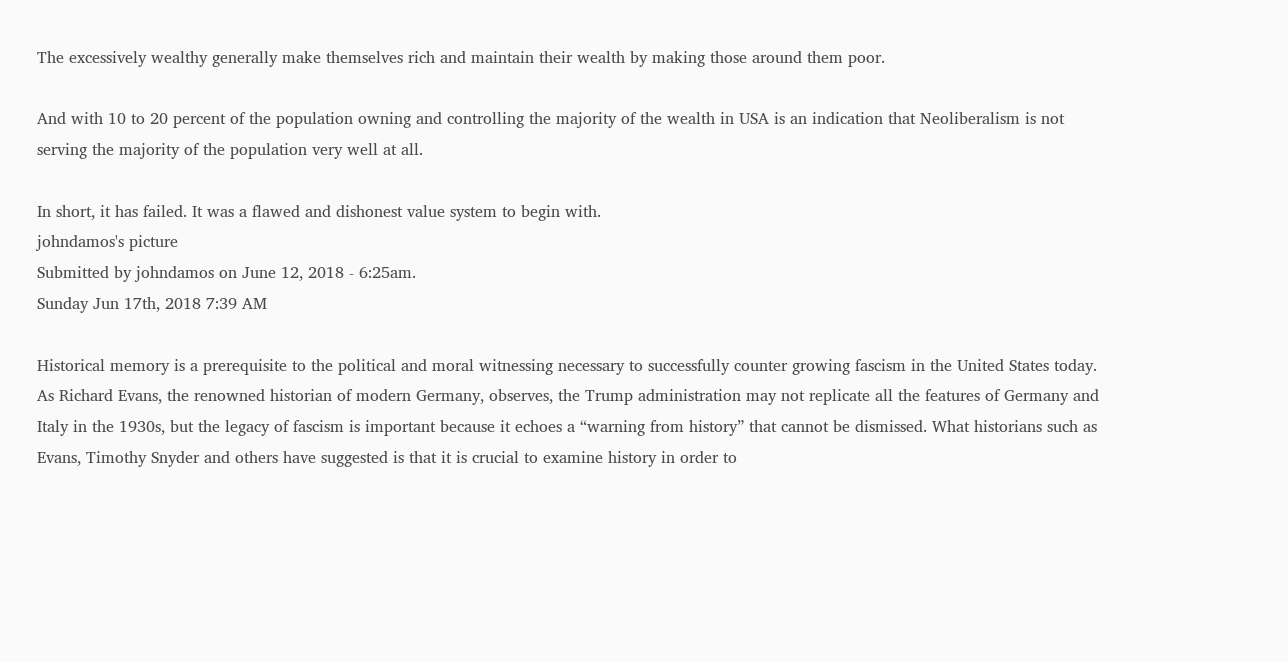The excessively wealthy generally make themselves rich and maintain their wealth by making those around them poor.

And with 10 to 20 percent of the population owning and controlling the majority of the wealth in USA is an indication that Neoliberalism is not serving the majority of the population very well at all.

In short, it has failed. It was a flawed and dishonest value system to begin with.
johndamos's picture
Submitted by johndamos on June 12, 2018 - 6:25am.
Sunday Jun 17th, 2018 7:39 AM

Historical memory is a prerequisite to the political and moral witnessing necessary to successfully counter growing fascism in the United States today. As Richard Evans, the renowned historian of modern Germany, observes, the Trump administration may not replicate all the features of Germany and Italy in the 1930s, but the legacy of fascism is important because it echoes a “warning from history” that cannot be dismissed. What historians such as Evans, Timothy Snyder and others have suggested is that it is crucial to examine history in order to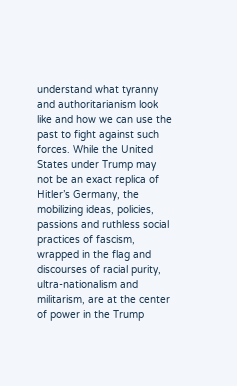understand what tyranny and authoritarianism look like and how we can use the past to fight against such forces. While the United States under Trump may not be an exact replica of Hitler’s Germany, the mobilizing ideas, policies, passions and ruthless social practices of fascism, wrapped in the flag and discourses of racial purity, ultra-nationalism and militarism, are at the center of power in the Trump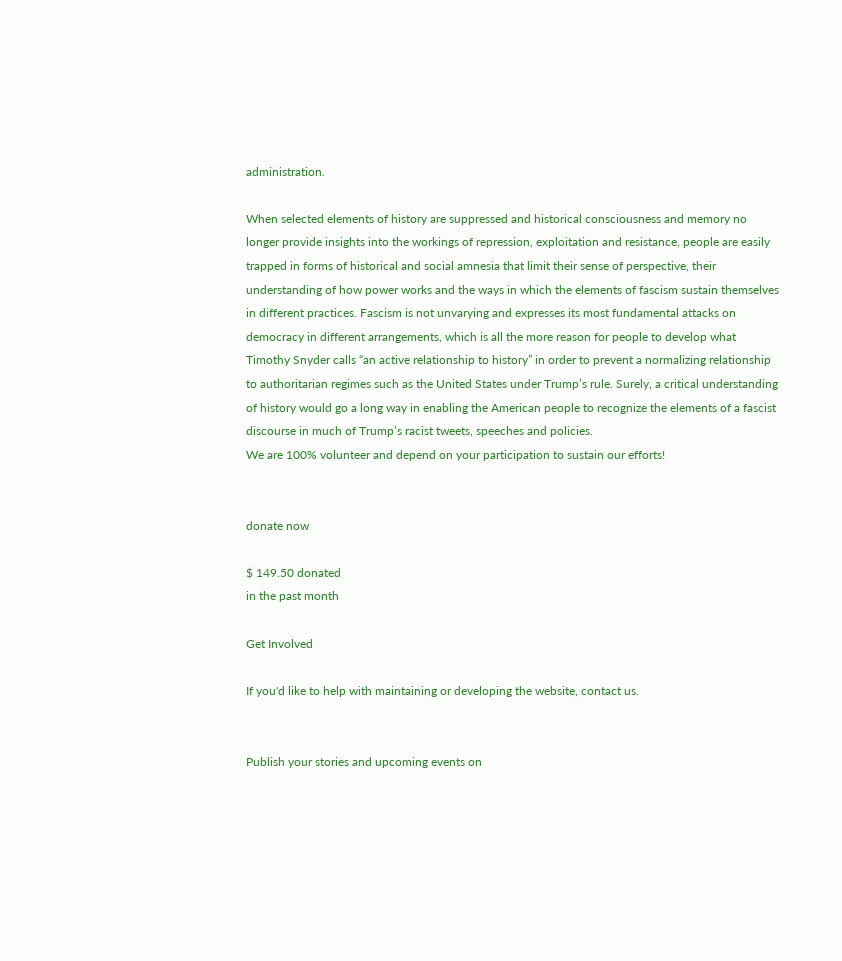administration.

When selected elements of history are suppressed and historical consciousness and memory no longer provide insights into the workings of repression, exploitation and resistance, people are easily trapped in forms of historical and social amnesia that limit their sense of perspective, their understanding of how power works and the ways in which the elements of fascism sustain themselves in different practices. Fascism is not unvarying and expresses its most fundamental attacks on democracy in different arrangements, which is all the more reason for people to develop what Timothy Snyder calls “an active relationship to history” in order to prevent a normalizing relationship to authoritarian regimes such as the United States under Trump’s rule. Surely, a critical understanding of history would go a long way in enabling the American people to recognize the elements of a fascist discourse in much of Trump’s racist tweets, speeches and policies.
We are 100% volunteer and depend on your participation to sustain our efforts!


donate now

$ 149.50 donated
in the past month

Get Involved

If you'd like to help with maintaining or developing the website, contact us.


Publish your stories and upcoming events on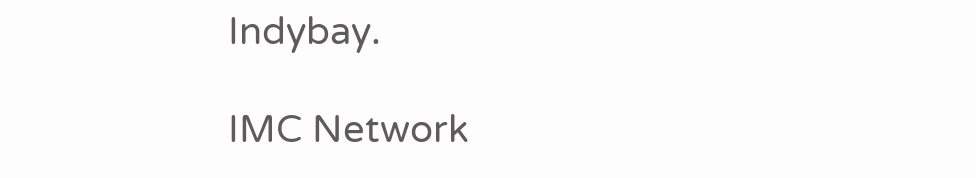Indybay.

IMC Network